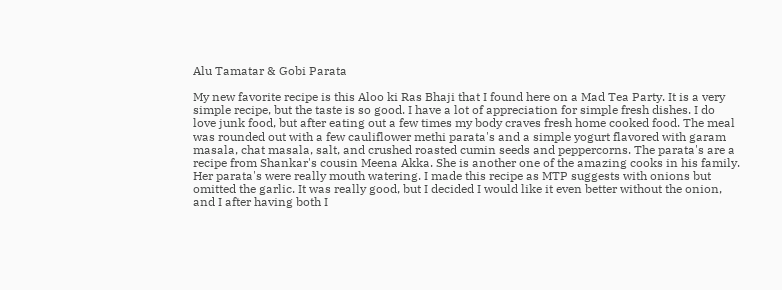Alu Tamatar & Gobi Parata

My new favorite recipe is this Aloo ki Ras Bhaji that I found here on a Mad Tea Party. It is a very simple recipe, but the taste is so good. I have a lot of appreciation for simple fresh dishes. I do love junk food, but after eating out a few times my body craves fresh home cooked food. The meal was rounded out with a few cauliflower methi parata's and a simple yogurt flavored with garam masala, chat masala, salt, and crushed roasted cumin seeds and peppercorns. The parata's are a recipe from Shankar's cousin Meena Akka. She is another one of the amazing cooks in his family. Her parata's were really mouth watering. I made this recipe as MTP suggests with onions but omitted the garlic. It was really good, but I decided I would like it even better without the onion, and I after having both I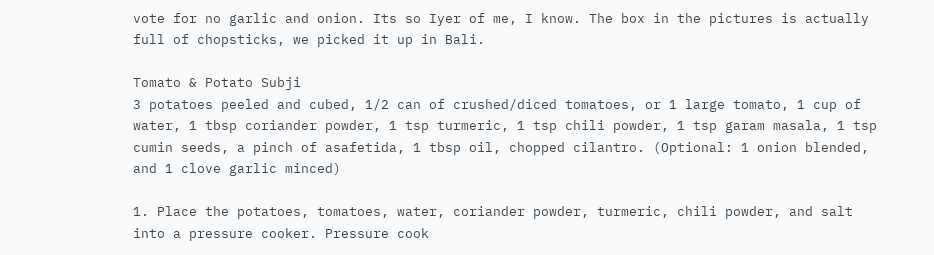vote for no garlic and onion. Its so Iyer of me, I know. The box in the pictures is actually full of chopsticks, we picked it up in Bali.

Tomato & Potato Subji
3 potatoes peeled and cubed, 1/2 can of crushed/diced tomatoes, or 1 large tomato, 1 cup of water, 1 tbsp coriander powder, 1 tsp turmeric, 1 tsp chili powder, 1 tsp garam masala, 1 tsp cumin seeds, a pinch of asafetida, 1 tbsp oil, chopped cilantro. (Optional: 1 onion blended, and 1 clove garlic minced)

1. Place the potatoes, tomatoes, water, coriander powder, turmeric, chili powder, and salt into a pressure cooker. Pressure cook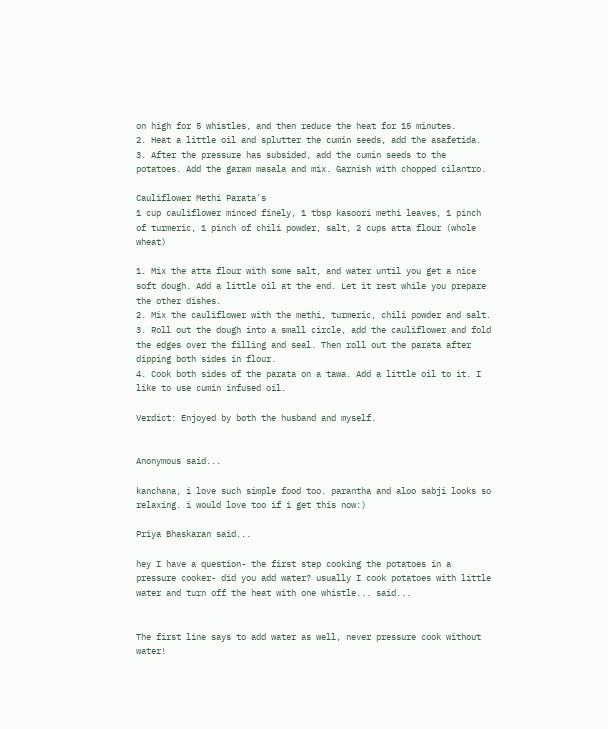on high for 5 whistles, and then reduce the heat for 15 minutes.
2. Heat a little oil and splutter the cumin seeds, add the asafetida.
3. After the pressure has subsided, add the cumin seeds to the potatoes. Add the garam masala and mix. Garnish with chopped cilantro.

Cauliflower Methi Parata's
1 cup cauliflower minced finely, 1 tbsp kasoori methi leaves, 1 pinch of turmeric, 1 pinch of chili powder, salt, 2 cups atta flour (whole wheat)

1. Mix the atta flour with some salt, and water until you get a nice soft dough. Add a little oil at the end. Let it rest while you prepare the other dishes.
2. Mix the cauliflower with the methi, turmeric, chili powder and salt.
3. Roll out the dough into a small circle, add the cauliflower and fold the edges over the filling and seal. Then roll out the parata after dipping both sides in flour.
4. Cook both sides of the parata on a tawa. Add a little oil to it. I like to use cumin infused oil.

Verdict: Enjoyed by both the husband and myself.


Anonymous said...

kanchana, i love such simple food too. parantha and aloo sabji looks so relaxing. i would love too if i get this now:)

Priya Bhaskaran said...

hey I have a question- the first step cooking the potatoes in a pressure cooker- did you add water? usually I cook potatoes with little water and turn off the heat with one whistle... said...


The first line says to add water as well, never pressure cook without water!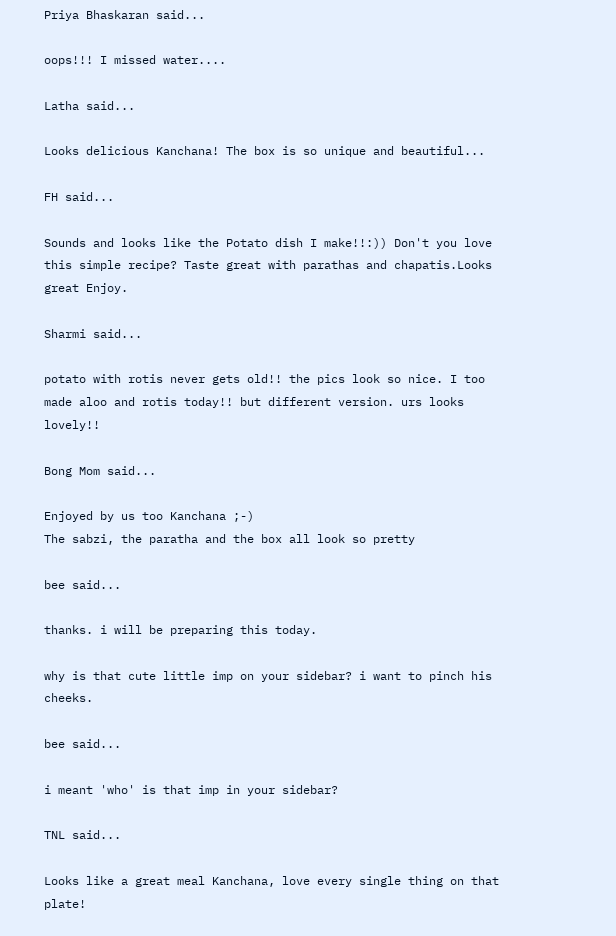Priya Bhaskaran said...

oops!!! I missed water....

Latha said...

Looks delicious Kanchana! The box is so unique and beautiful...

FH said...

Sounds and looks like the Potato dish I make!!:)) Don't you love this simple recipe? Taste great with parathas and chapatis.Looks great Enjoy.

Sharmi said...

potato with rotis never gets old!! the pics look so nice. I too made aloo and rotis today!! but different version. urs looks lovely!!

Bong Mom said...

Enjoyed by us too Kanchana ;-)
The sabzi, the paratha and the box all look so pretty

bee said...

thanks. i will be preparing this today.

why is that cute little imp on your sidebar? i want to pinch his cheeks.

bee said...

i meant 'who' is that imp in your sidebar?

TNL said...

Looks like a great meal Kanchana, love every single thing on that plate!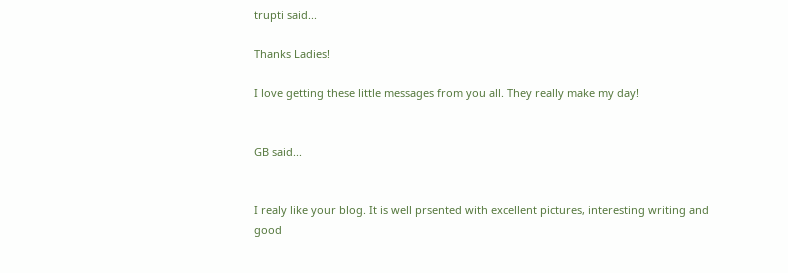trupti said...

Thanks Ladies!

I love getting these little messages from you all. They really make my day!


GB said...


I realy like your blog. It is well prsented with excellent pictures, interesting writing and good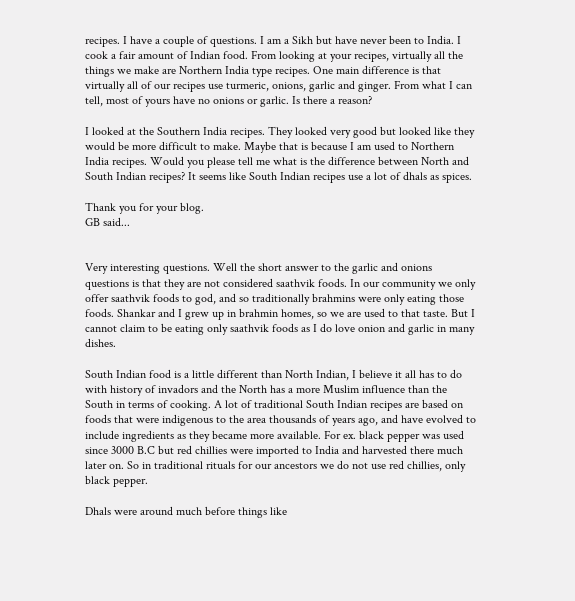recipes. I have a couple of questions. I am a Sikh but have never been to India. I cook a fair amount of Indian food. From looking at your recipes, virtually all the things we make are Northern India type recipes. One main difference is that virtually all of our recipes use turmeric, onions, garlic and ginger. From what I can tell, most of yours have no onions or garlic. Is there a reason?

I looked at the Southern India recipes. They looked very good but looked like they would be more difficult to make. Maybe that is because I am used to Northern India recipes. Would you please tell me what is the difference between North and South Indian recipes? It seems like South Indian recipes use a lot of dhals as spices.

Thank you for your blog.
GB said...


Very interesting questions. Well the short answer to the garlic and onions questions is that they are not considered saathvik foods. In our community we only offer saathvik foods to god, and so traditionally brahmins were only eating those foods. Shankar and I grew up in brahmin homes, so we are used to that taste. But I cannot claim to be eating only saathvik foods as I do love onion and garlic in many dishes.

South Indian food is a little different than North Indian, I believe it all has to do with history of invadors and the North has a more Muslim influence than the South in terms of cooking. A lot of traditional South Indian recipes are based on foods that were indigenous to the area thousands of years ago, and have evolved to include ingredients as they became more available. For ex. black pepper was used since 3000 B.C but red chillies were imported to India and harvested there much later on. So in traditional rituals for our ancestors we do not use red chillies, only black pepper.

Dhals were around much before things like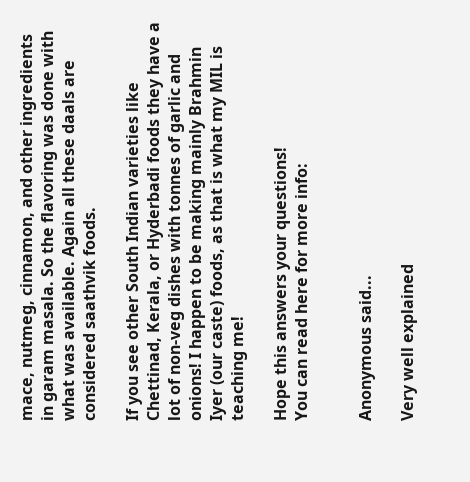mace, nutmeg, cinnamon, and other ingredients in garam masala. So the flavoring was done with what was available. Again all these daals are considered saathvik foods.

If you see other South Indian varieties like Chettinad, Kerala, or Hyderbadi foods they have a lot of non-veg dishes with tonnes of garlic and onions! I happen to be making mainly Brahmin Iyer (our caste) foods, as that is what my MIL is teaching me!

Hope this answers your questions!
You can read here for more info:


Anonymous said...

Very well explained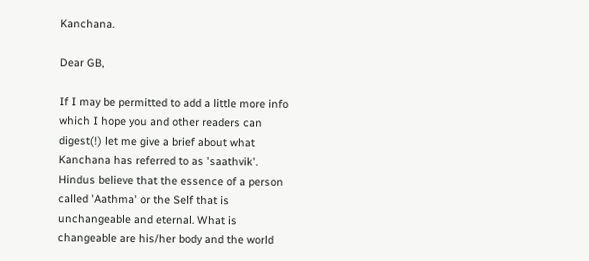Kanchana.

Dear GB,

If I may be permitted to add a little more info which I hope you and other readers can digest(!) let me give a brief about what Kanchana has referred to as 'saathvik'. Hindus believe that the essence of a person called 'Aathma' or the Self that is unchangeable and eternal. What is changeable are his/her body and the world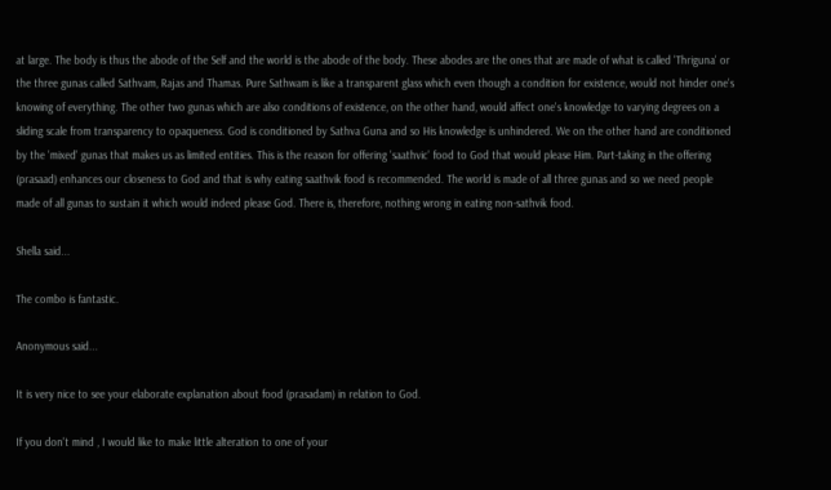at large. The body is thus the abode of the Self and the world is the abode of the body. These abodes are the ones that are made of what is called 'Thriguna' or the three gunas called Sathvam, Rajas and Thamas. Pure Sathwam is like a transparent glass which even though a condition for existence, would not hinder one's knowing of everything. The other two gunas which are also conditions of existence, on the other hand, would affect one's knowledge to varying degrees on a sliding scale from transparency to opaqueness. God is conditioned by Sathva Guna and so His knowledge is unhindered. We on the other hand are conditioned by the 'mixed' gunas that makes us as limited entities. This is the reason for offering 'saathvic' food to God that would please Him. Part-taking in the offering (prasaad) enhances our closeness to God and that is why eating saathvik food is recommended. The world is made of all three gunas and so we need people made of all gunas to sustain it which would indeed please God. There is, therefore, nothing wrong in eating non-sathvik food.

Shella said...

The combo is fantastic.

Anonymous said...

It is very nice to see your elaborate explanation about food (prasadam) in relation to God.

If you don't mind , I would like to make little alteration to one of your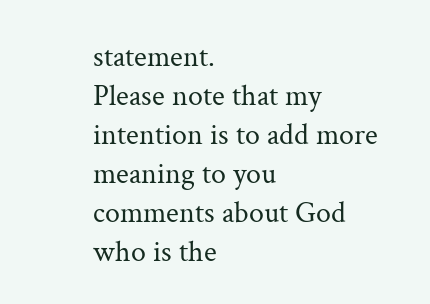statement.
Please note that my intention is to add more meaning to you comments about God who is the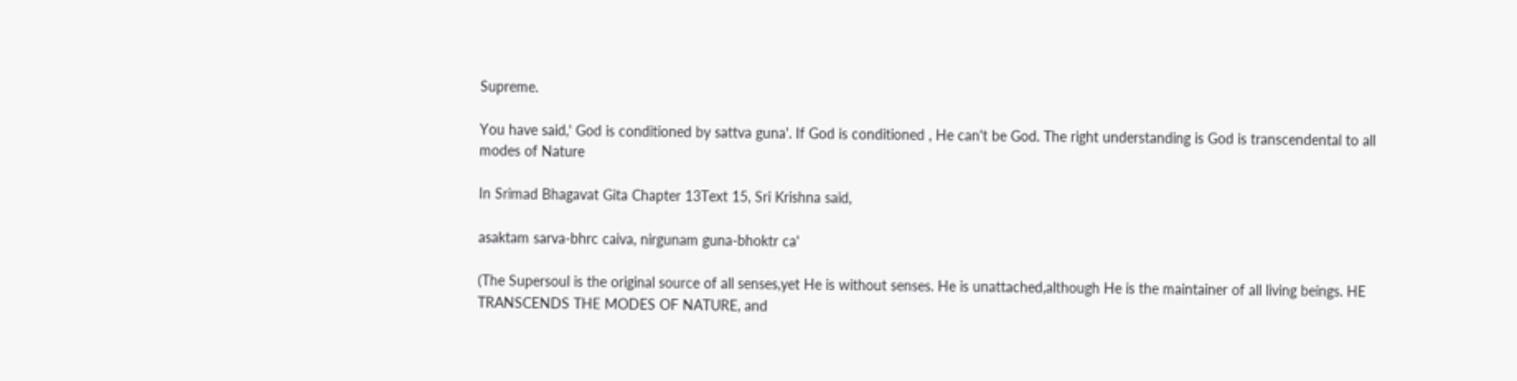Supreme.

You have said,' God is conditioned by sattva guna'. If God is conditioned , He can't be God. The right understanding is God is transcendental to all modes of Nature

In Srimad Bhagavat Gita Chapter 13Text 15, Sri Krishna said,

asaktam sarva-bhrc caiva, nirgunam guna-bhoktr ca'

(The Supersoul is the original source of all senses,yet He is without senses. He is unattached,although He is the maintainer of all living beings. HE TRANSCENDS THE MODES OF NATURE, and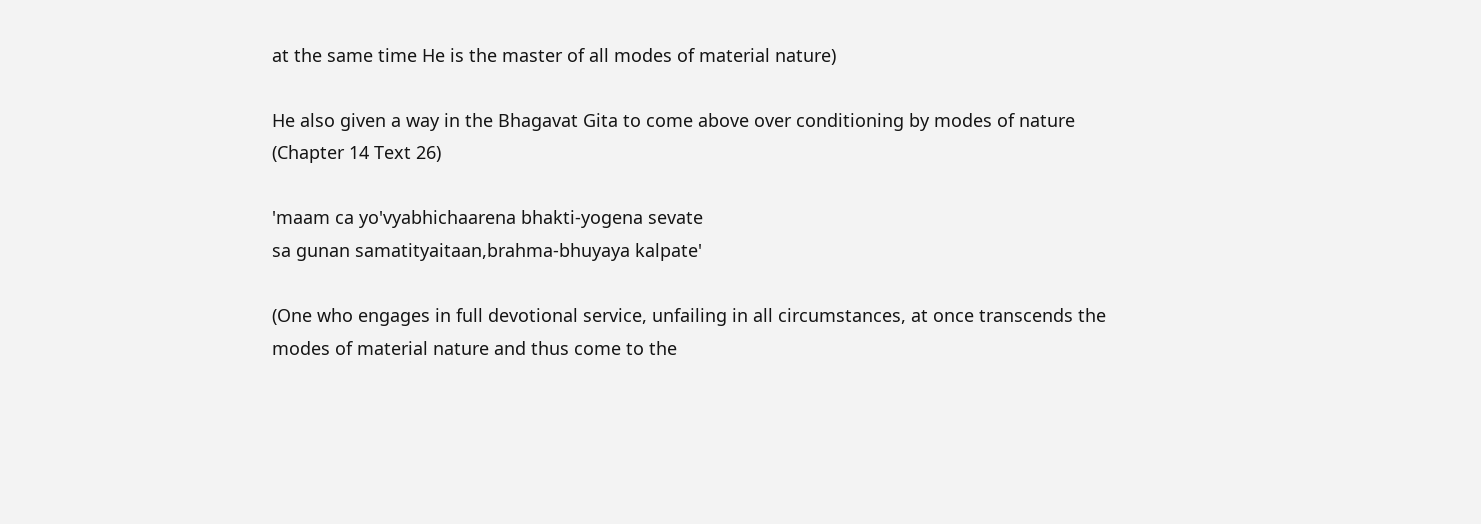at the same time He is the master of all modes of material nature)

He also given a way in the Bhagavat Gita to come above over conditioning by modes of nature
(Chapter 14 Text 26)

'maam ca yo'vyabhichaarena bhakti-yogena sevate
sa gunan samatityaitaan,brahma-bhuyaya kalpate'

(One who engages in full devotional service, unfailing in all circumstances, at once transcends the modes of material nature and thus come to the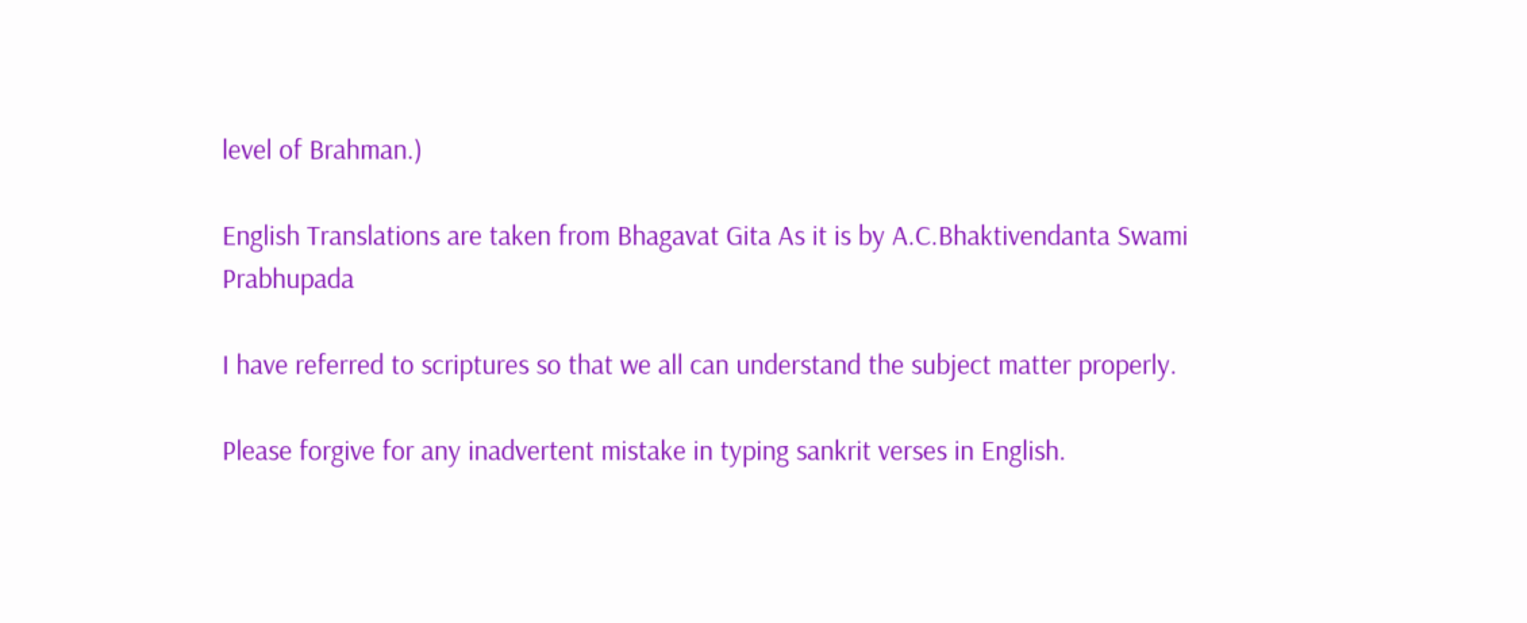level of Brahman.)

English Translations are taken from Bhagavat Gita As it is by A.C.Bhaktivendanta Swami Prabhupada

I have referred to scriptures so that we all can understand the subject matter properly.

Please forgive for any inadvertent mistake in typing sankrit verses in English.